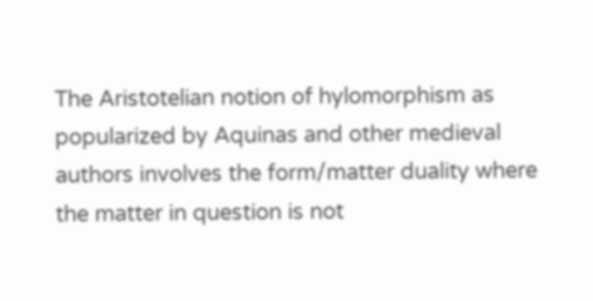The Aristotelian notion of hylomorphism as popularized by Aquinas and other medieval authors involves the form/matter duality where the matter in question is not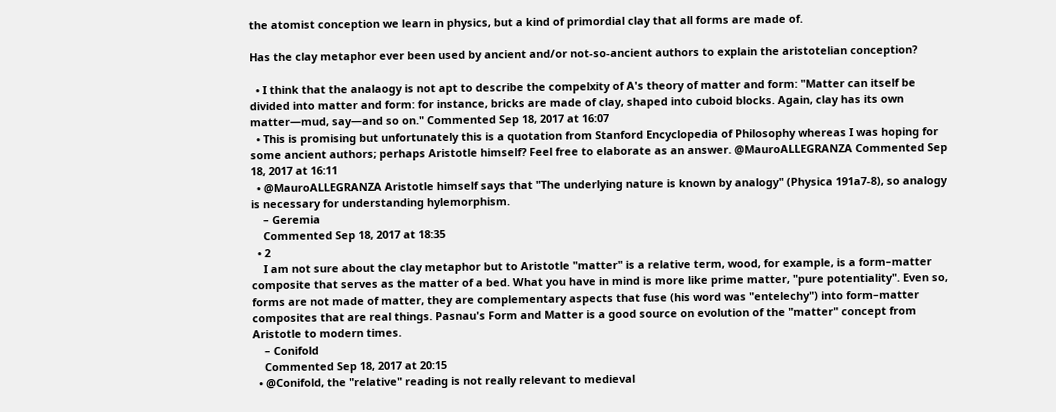the atomist conception we learn in physics, but a kind of primordial clay that all forms are made of.

Has the clay metaphor ever been used by ancient and/or not-so-ancient authors to explain the aristotelian conception?

  • I think that the analaogy is not apt to describe the compelxity of A's theory of matter and form: "Matter can itself be divided into matter and form: for instance, bricks are made of clay, shaped into cuboid blocks. Again, clay has its own matter—mud, say—and so on." Commented Sep 18, 2017 at 16:07
  • This is promising but unfortunately this is a quotation from Stanford Encyclopedia of Philosophy whereas I was hoping for some ancient authors; perhaps Aristotle himself? Feel free to elaborate as an answer. @MauroALLEGRANZA Commented Sep 18, 2017 at 16:11
  • @MauroALLEGRANZA Aristotle himself says that "The underlying nature is known by analogy" (Physica 191a7-8), so analogy is necessary for understanding hylemorphism.
    – Geremia
    Commented Sep 18, 2017 at 18:35
  • 2
    I am not sure about the clay metaphor but to Aristotle "matter" is a relative term, wood, for example, is a form–matter composite that serves as the matter of a bed. What you have in mind is more like prime matter, "pure potentiality". Even so, forms are not made of matter, they are complementary aspects that fuse (his word was "entelechy") into form–matter composites that are real things. Pasnau's Form and Matter is a good source on evolution of the "matter" concept from Aristotle to modern times.
    – Conifold
    Commented Sep 18, 2017 at 20:15
  • @Conifold, the "relative" reading is not really relevant to medieval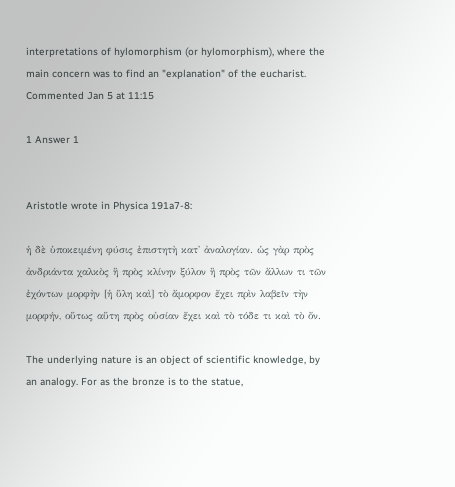interpretations of hylomorphism (or hylomorphism), where the main concern was to find an "explanation" of the eucharist. Commented Jan 5 at 11:15

1 Answer 1


Aristotle wrote in Physica 191a7-8:

ἡ δὲ ὑποκειμένη φύσις ἐπιστητὴ κατ' ἀναλογίαν. ὡς γὰρ πρὸς ἀνδριάντα χαλκὸς ἢ πρὸς κλίνην ξύλον ἢ πρὸς τῶν ἄλλων τι τῶν ἐχόντων μορφὴν [ἡ ὕλη καὶ] τὸ ἄμορφον ἔχει πρὶν λαβεῖν τὴν μορφήν, οὕτως αὕτη πρὸς οὐσίαν ἔχει καὶ τὸ τόδε τι καὶ τὸ ὄν.

The underlying nature is an object of scientific knowledge, by an analogy. For as the bronze is to the statue,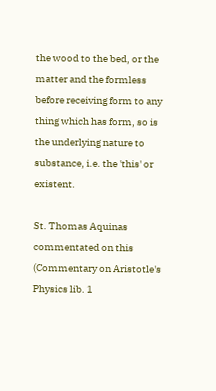the wood to the bed, or the matter and the formless before receiving form to any thing which has form, so is the underlying nature to substance, i.e. the 'this' or existent.

St. Thomas Aquinas commentated on this (Commentary on Aristotle's Physics lib. 1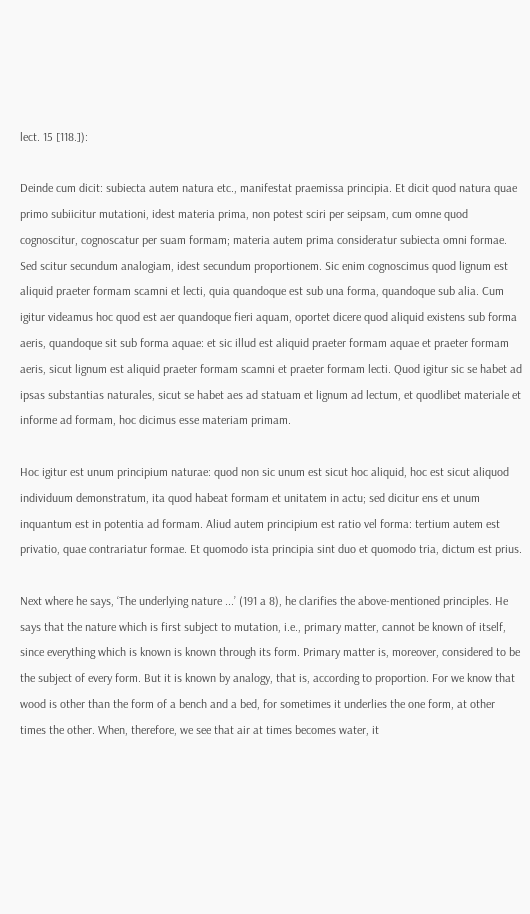lect. 15 [118.]):

Deinde cum dicit: subiecta autem natura etc., manifestat praemissa principia. Et dicit quod natura quae primo subiicitur mutationi, idest materia prima, non potest sciri per seipsam, cum omne quod cognoscitur, cognoscatur per suam formam; materia autem prima consideratur subiecta omni formae. Sed scitur secundum analogiam, idest secundum proportionem. Sic enim cognoscimus quod lignum est aliquid praeter formam scamni et lecti, quia quandoque est sub una forma, quandoque sub alia. Cum igitur videamus hoc quod est aer quandoque fieri aquam, oportet dicere quod aliquid existens sub forma aeris, quandoque sit sub forma aquae: et sic illud est aliquid praeter formam aquae et praeter formam aeris, sicut lignum est aliquid praeter formam scamni et praeter formam lecti. Quod igitur sic se habet ad ipsas substantias naturales, sicut se habet aes ad statuam et lignum ad lectum, et quodlibet materiale et informe ad formam, hoc dicimus esse materiam primam.

Hoc igitur est unum principium naturae: quod non sic unum est sicut hoc aliquid, hoc est sicut aliquod individuum demonstratum, ita quod habeat formam et unitatem in actu; sed dicitur ens et unum inquantum est in potentia ad formam. Aliud autem principium est ratio vel forma: tertium autem est privatio, quae contrariatur formae. Et quomodo ista principia sint duo et quomodo tria, dictum est prius.

Next where he says, ‘The underlying nature ...’ (191 a 8), he clarifies the above-mentioned principles. He says that the nature which is first subject to mutation, i.e., primary matter, cannot be known of itself, since everything which is known is known through its form. Primary matter is, moreover, considered to be the subject of every form. But it is known by analogy, that is, according to proportion. For we know that wood is other than the form of a bench and a bed, for sometimes it underlies the one form, at other times the other. When, therefore, we see that air at times becomes water, it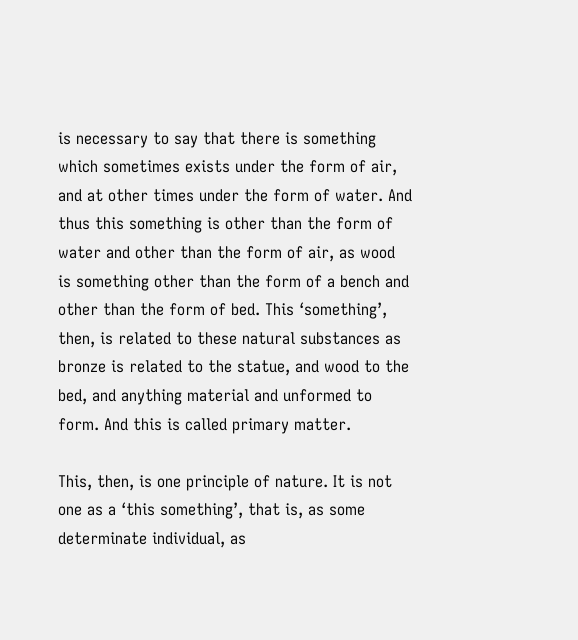is necessary to say that there is something which sometimes exists under the form of air, and at other times under the form of water. And thus this something is other than the form of water and other than the form of air, as wood is something other than the form of a bench and other than the form of bed. This ‘something’, then, is related to these natural substances as bronze is related to the statue, and wood to the bed, and anything material and unformed to form. And this is called primary matter.

This, then, is one principle of nature. It is not one as a ‘this something’, that is, as some determinate individual, as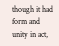though it had form and unity in act,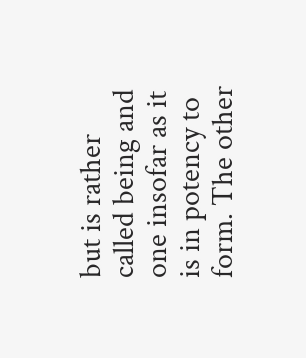but is rather called being and one insofar as it is in potency to form. The other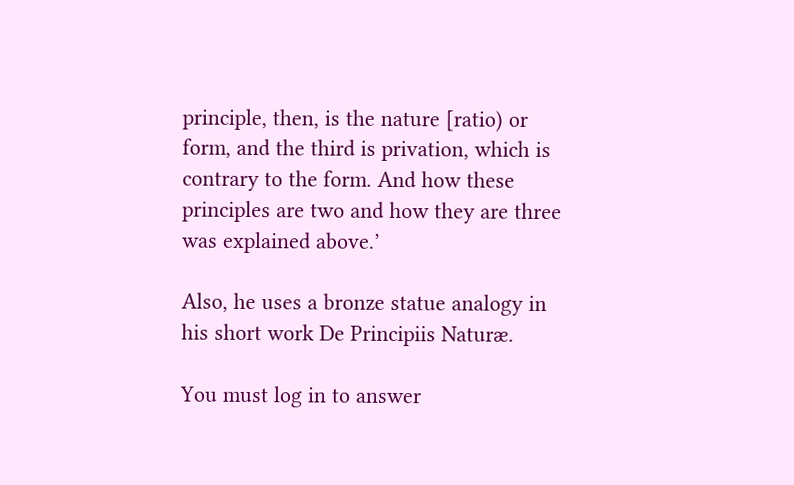principle, then, is the nature [ratio) or form, and the third is privation, which is contrary to the form. And how these principles are two and how they are three was explained above.’

Also, he uses a bronze statue analogy in his short work De Principiis Naturæ.

You must log in to answer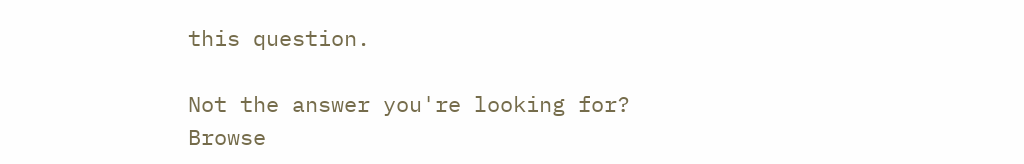this question.

Not the answer you're looking for? Browse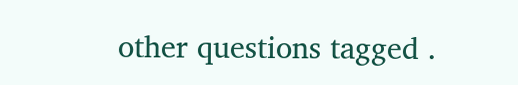other questions tagged .